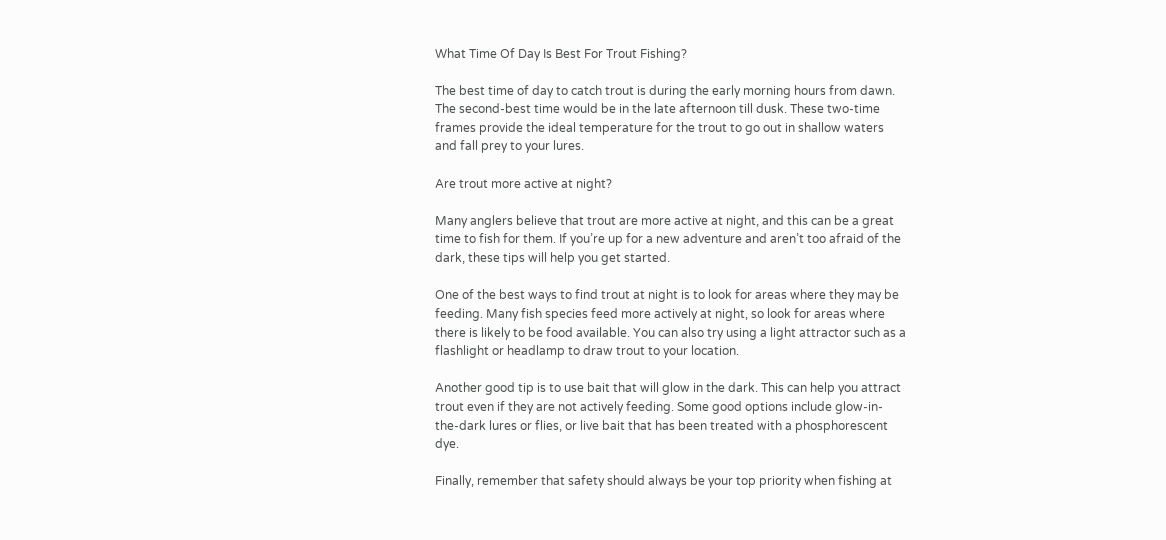What Time Of Day Is Best For Trout Fishing?

The best time of day to catch trout is during the early morning hours from dawn. The second-best time would be in the late afternoon till dusk. These two-time frames provide the ideal temperature for the trout to go out in shallow waters and fall prey to your lures.

Are trout more active at night?

Many anglers believe that trout are more active at night, and this can be a great time to fish for them. If you’re up for a new adventure and aren’t too afraid of the dark, these tips will help you get started.

One of the best ways to find trout at night is to look for areas where they may be feeding. Many fish species feed more actively at night, so look for areas where there is likely to be food available. You can also try using a light attractor such as a flashlight or headlamp to draw trout to your location.

Another good tip is to use bait that will glow in the dark. This can help you attract trout even if they are not actively feeding. Some good options include glow-in-the-dark lures or flies, or live bait that has been treated with a phosphorescent dye.

Finally, remember that safety should always be your top priority when fishing at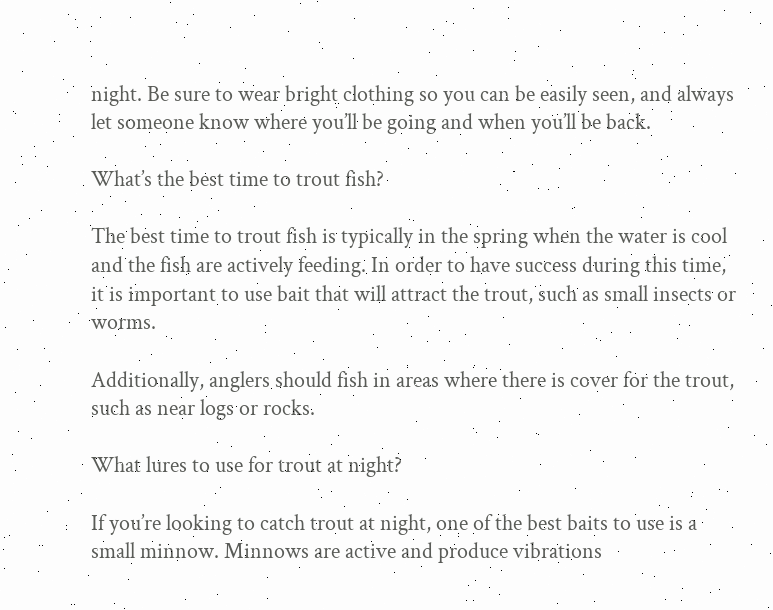night. Be sure to wear bright clothing so you can be easily seen, and always let someone know where you’ll be going and when you’ll be back.

What’s the best time to trout fish?

The best time to trout fish is typically in the spring when the water is cool and the fish are actively feeding. In order to have success during this time, it is important to use bait that will attract the trout, such as small insects or worms.

Additionally, anglers should fish in areas where there is cover for the trout, such as near logs or rocks.

What lures to use for trout at night?

If you’re looking to catch trout at night, one of the best baits to use is a small minnow. Minnows are active and produce vibrations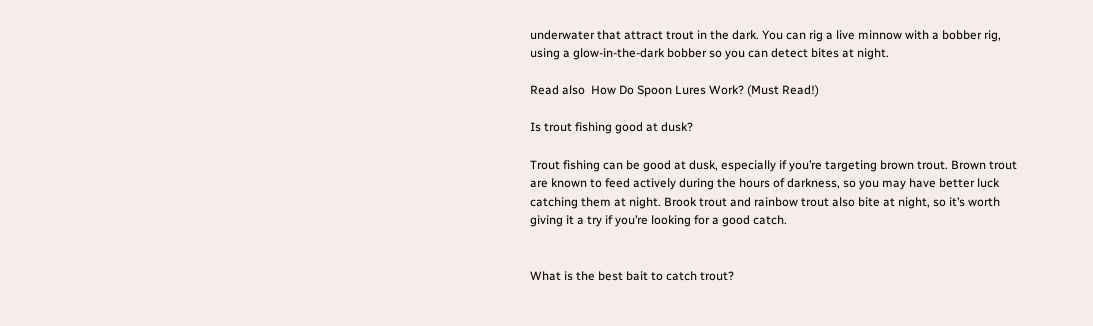underwater that attract trout in the dark. You can rig a live minnow with a bobber rig, using a glow-in-the-dark bobber so you can detect bites at night.

Read also  How Do Spoon Lures Work? (Must Read!)

Is trout fishing good at dusk?

Trout fishing can be good at dusk, especially if you’re targeting brown trout. Brown trout are known to feed actively during the hours of darkness, so you may have better luck catching them at night. Brook trout and rainbow trout also bite at night, so it’s worth giving it a try if you’re looking for a good catch.


What is the best bait to catch trout?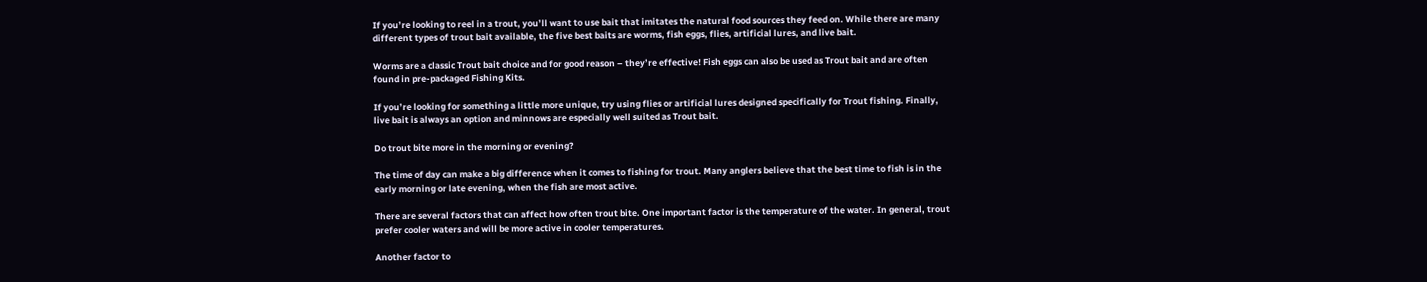If you’re looking to reel in a trout, you’ll want to use bait that imitates the natural food sources they feed on. While there are many different types of trout bait available, the five best baits are worms, fish eggs, flies, artificial lures, and live bait.

Worms are a classic Trout bait choice and for good reason – they’re effective! Fish eggs can also be used as Trout bait and are often found in pre-packaged Fishing Kits.

If you’re looking for something a little more unique, try using flies or artificial lures designed specifically for Trout fishing. Finally, live bait is always an option and minnows are especially well suited as Trout bait.

Do trout bite more in the morning or evening?

The time of day can make a big difference when it comes to fishing for trout. Many anglers believe that the best time to fish is in the early morning or late evening, when the fish are most active.

There are several factors that can affect how often trout bite. One important factor is the temperature of the water. In general, trout prefer cooler waters and will be more active in cooler temperatures.

Another factor to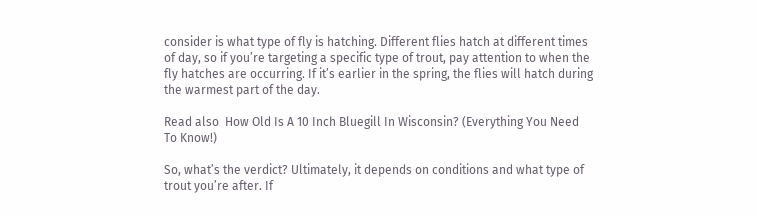consider is what type of fly is hatching. Different flies hatch at different times of day, so if you’re targeting a specific type of trout, pay attention to when the fly hatches are occurring. If it’s earlier in the spring, the flies will hatch during the warmest part of the day.

Read also  How Old Is A 10 Inch Bluegill In Wisconsin? (Everything You Need To Know!)

So, what’s the verdict? Ultimately, it depends on conditions and what type of trout you’re after. If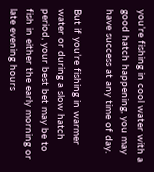you’re fishing in cool water with a good hatch happening, you may have success at any time of day.

But if you’re fishing in warmer water or during a slow hatch period, your best bet may be to fish in either the early morning or late evening hours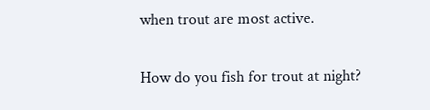when trout are most active.

How do you fish for trout at night?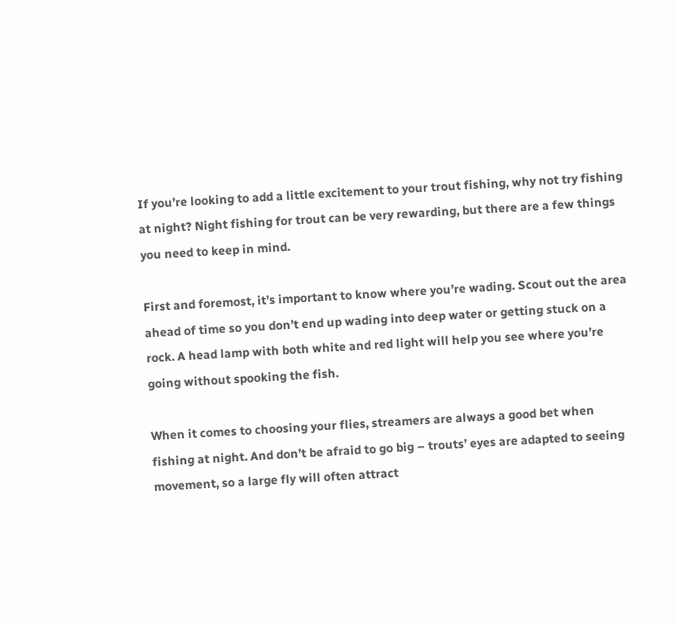If you’re looking to add a little excitement to your trout fishing, why not try fishing at night? Night fishing for trout can be very rewarding, but there are a few things you need to keep in mind.

First and foremost, it’s important to know where you’re wading. Scout out the area ahead of time so you don’t end up wading into deep water or getting stuck on a rock. A head lamp with both white and red light will help you see where you’re going without spooking the fish.

When it comes to choosing your flies, streamers are always a good bet when fishing at night. And don’t be afraid to go big – trouts’ eyes are adapted to seeing movement, so a large fly will often attract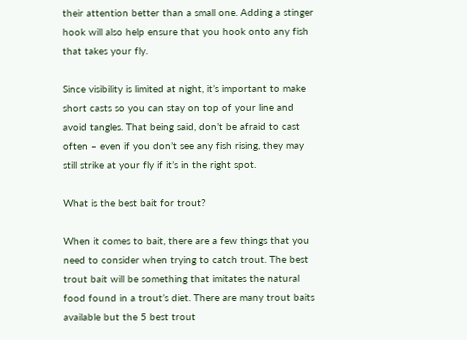their attention better than a small one. Adding a stinger hook will also help ensure that you hook onto any fish that takes your fly.

Since visibility is limited at night, it’s important to make short casts so you can stay on top of your line and avoid tangles. That being said, don’t be afraid to cast often – even if you don’t see any fish rising, they may still strike at your fly if it’s in the right spot.

What is the best bait for trout?

When it comes to bait, there are a few things that you need to consider when trying to catch trout. The best trout bait will be something that imitates the natural food found in a trout’s diet. There are many trout baits available but the 5 best trout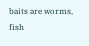baits are worms, fish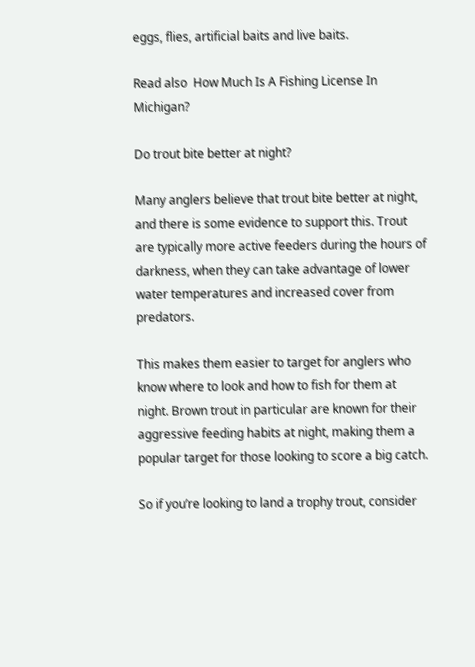eggs, flies, artificial baits and live baits.

Read also  How Much Is A Fishing License In Michigan?

Do trout bite better at night?

Many anglers believe that trout bite better at night, and there is some evidence to support this. Trout are typically more active feeders during the hours of darkness, when they can take advantage of lower water temperatures and increased cover from predators.

This makes them easier to target for anglers who know where to look and how to fish for them at night. Brown trout in particular are known for their aggressive feeding habits at night, making them a popular target for those looking to score a big catch.

So if you’re looking to land a trophy trout, consider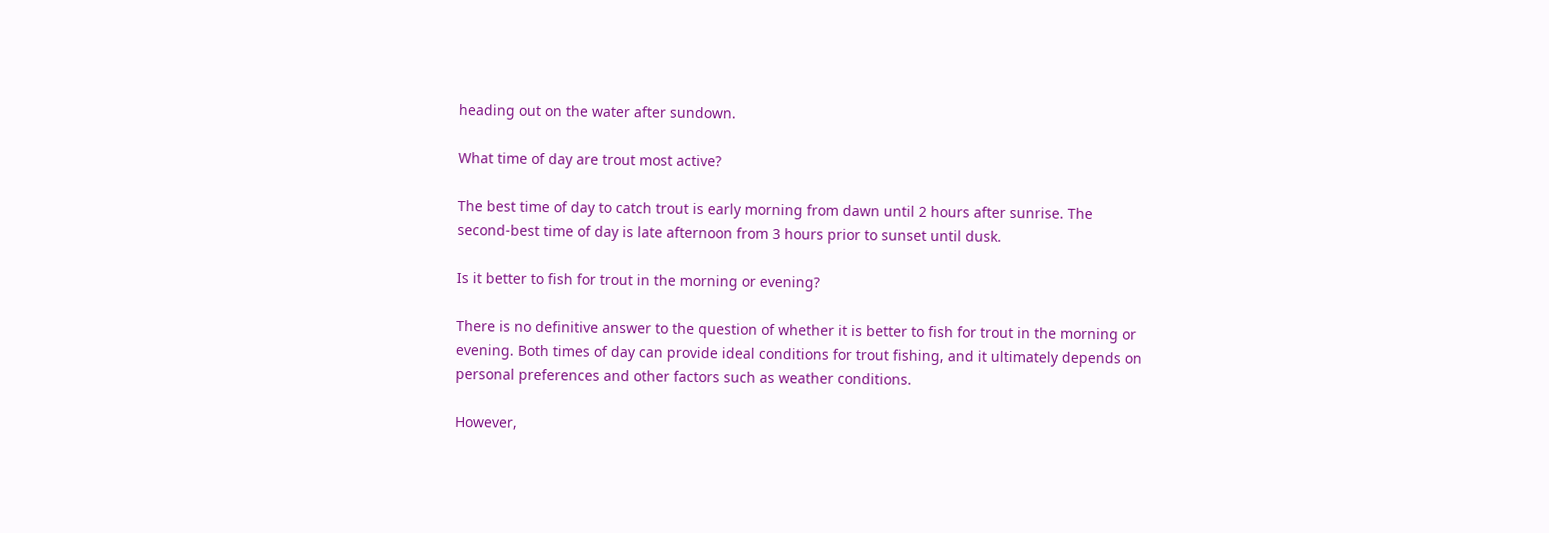heading out on the water after sundown.

What time of day are trout most active?

The best time of day to catch trout is early morning from dawn until 2 hours after sunrise. The second-best time of day is late afternoon from 3 hours prior to sunset until dusk.

Is it better to fish for trout in the morning or evening?

There is no definitive answer to the question of whether it is better to fish for trout in the morning or evening. Both times of day can provide ideal conditions for trout fishing, and it ultimately depends on personal preferences and other factors such as weather conditions.

However,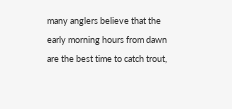many anglers believe that the early morning hours from dawn are the best time to catch trout,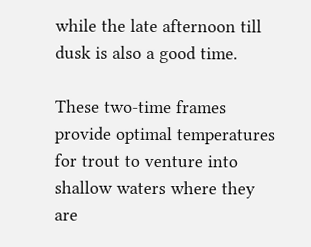while the late afternoon till dusk is also a good time.

These two-time frames provide optimal temperatures for trout to venture into shallow waters where they are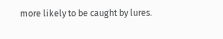more likely to be caught by lures.